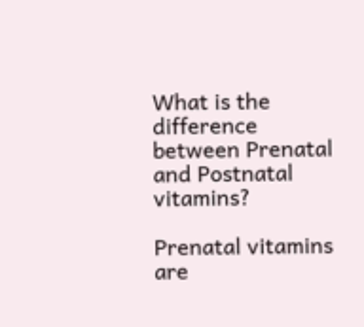What is the difference between Prenatal and Postnatal vitamins?

Prenatal vitamins are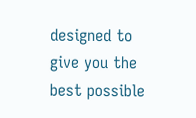designed to give you the best possible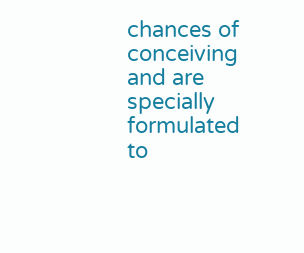chances of conceiving and are specially formulated to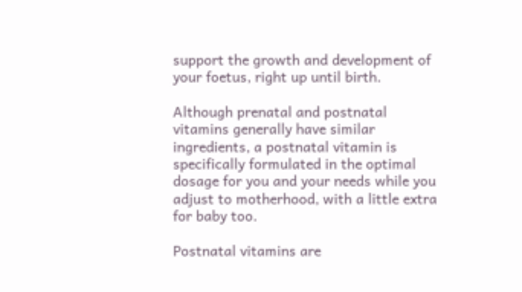support the growth and development of your foetus, right up until birth.

Although prenatal and postnatal vitamins generally have similar ingredients, a postnatal vitamin is specifically formulated in the optimal dosage for you and your needs while you adjust to motherhood, with a little extra for baby too.

Postnatal vitamins are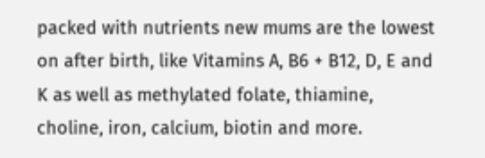packed with nutrients new mums are the lowest on after birth, like Vitamins A, B6 + B12, D, E and K as well as methylated folate, thiamine, choline, iron, calcium, biotin and more.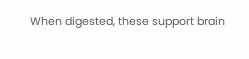When digested, these support brain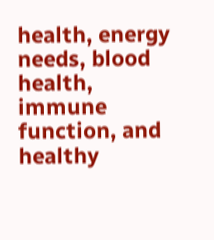health, energy needs, blood health, immune function, and healthy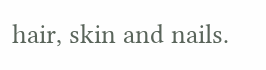hair, skin and nails.